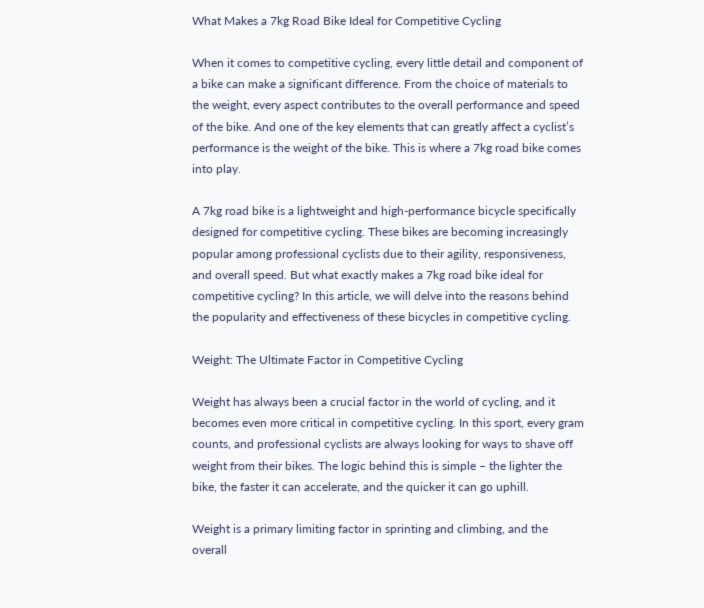What Makes a 7kg Road Bike Ideal for Competitive Cycling

When it comes to competitive cycling, every little detail and component of a bike can make a significant difference. From the choice of materials to the weight, every aspect contributes to the overall performance and speed of the bike. And one of the key elements that can greatly affect a cyclist’s performance is the weight of the bike. This is where a 7kg road bike comes into play.

A 7kg road bike is a lightweight and high-performance bicycle specifically designed for competitive cycling. These bikes are becoming increasingly popular among professional cyclists due to their agility, responsiveness, and overall speed. But what exactly makes a 7kg road bike ideal for competitive cycling? In this article, we will delve into the reasons behind the popularity and effectiveness of these bicycles in competitive cycling.

Weight: The Ultimate Factor in Competitive Cycling

Weight has always been a crucial factor in the world of cycling, and it becomes even more critical in competitive cycling. In this sport, every gram counts, and professional cyclists are always looking for ways to shave off weight from their bikes. The logic behind this is simple – the lighter the bike, the faster it can accelerate, and the quicker it can go uphill.

Weight is a primary limiting factor in sprinting and climbing, and the overall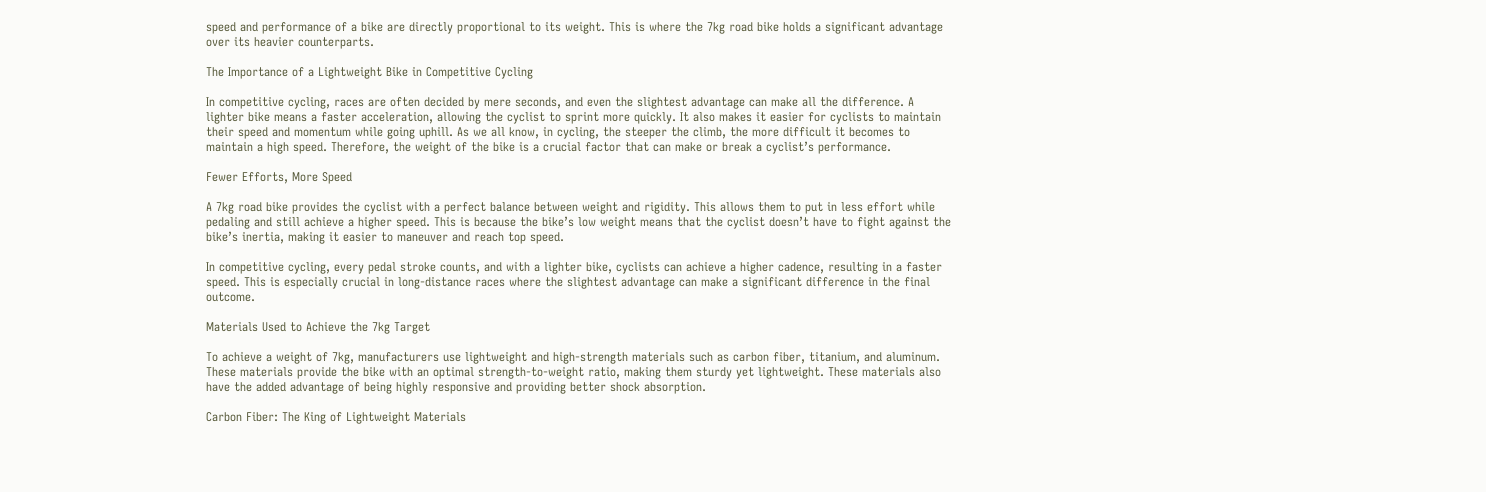speed and performance of a bike are directly proportional to its weight. This is where the 7kg road bike holds a significant advantage over its heavier counterparts.

The Importance of a Lightweight Bike in Competitive Cycling

In competitive cycling, races are often decided by mere seconds, and even the slightest advantage can make all the difference. A lighter bike means a faster acceleration, allowing the cyclist to sprint more quickly. It also makes it easier for cyclists to maintain their speed and momentum while going uphill. As we all know, in cycling, the steeper the climb, the more difficult it becomes to maintain a high speed. Therefore, the weight of the bike is a crucial factor that can make or break a cyclist’s performance.

Fewer Efforts, More Speed

A 7kg road bike provides the cyclist with a perfect balance between weight and rigidity. This allows them to put in less effort while pedaling and still achieve a higher speed. This is because the bike’s low weight means that the cyclist doesn’t have to fight against the bike’s inertia, making it easier to maneuver and reach top speed.

In competitive cycling, every pedal stroke counts, and with a lighter bike, cyclists can achieve a higher cadence, resulting in a faster speed. This is especially crucial in long-distance races where the slightest advantage can make a significant difference in the final outcome.

Materials Used to Achieve the 7kg Target

To achieve a weight of 7kg, manufacturers use lightweight and high-strength materials such as carbon fiber, titanium, and aluminum. These materials provide the bike with an optimal strength-to-weight ratio, making them sturdy yet lightweight. These materials also have the added advantage of being highly responsive and providing better shock absorption.

Carbon Fiber: The King of Lightweight Materials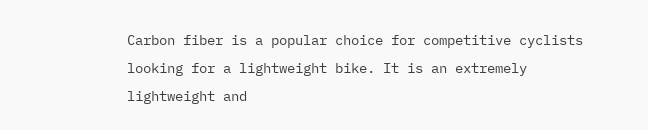Carbon fiber is a popular choice for competitive cyclists looking for a lightweight bike. It is an extremely lightweight and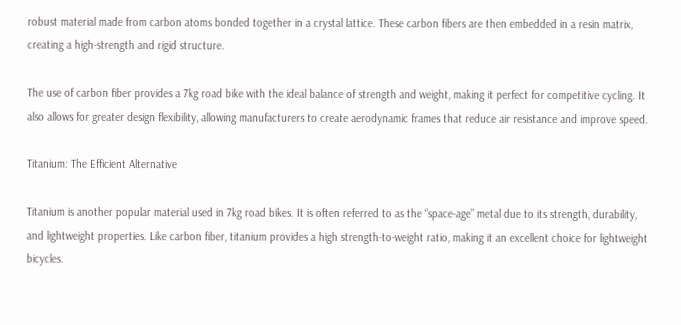robust material made from carbon atoms bonded together in a crystal lattice. These carbon fibers are then embedded in a resin matrix, creating a high-strength and rigid structure.

The use of carbon fiber provides a 7kg road bike with the ideal balance of strength and weight, making it perfect for competitive cycling. It also allows for greater design flexibility, allowing manufacturers to create aerodynamic frames that reduce air resistance and improve speed.

Titanium: The Efficient Alternative

Titanium is another popular material used in 7kg road bikes. It is often referred to as the “space-age” metal due to its strength, durability, and lightweight properties. Like carbon fiber, titanium provides a high strength-to-weight ratio, making it an excellent choice for lightweight bicycles.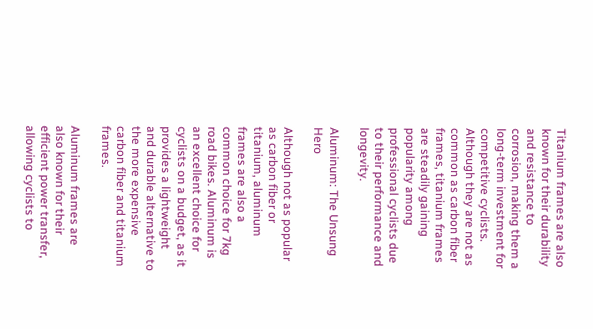Titanium frames are also known for their durability and resistance to corrosion, making them a long-term investment for competitive cyclists. Although they are not as common as carbon fiber frames, titanium frames are steadily gaining popularity among professional cyclists due to their performance and longevity.

Aluminum: The Unsung Hero

Although not as popular as carbon fiber or titanium, aluminum frames are also a common choice for 7kg road bikes. Aluminum is an excellent choice for cyclists on a budget, as it provides a lightweight and durable alternative to the more expensive carbon fiber and titanium frames.

Aluminum frames are also known for their efficient power transfer, allowing cyclists to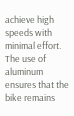achieve high speeds with minimal effort. The use of aluminum ensures that the bike remains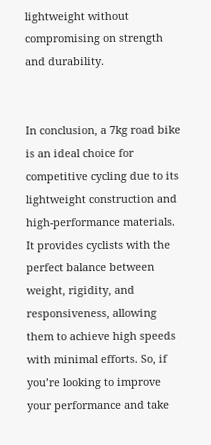lightweight without compromising on strength and durability.


In conclusion, a 7kg road bike is an ideal choice for competitive cycling due to its lightweight construction and high-performance materials. It provides cyclists with the perfect balance between weight, rigidity, and responsiveness, allowing them to achieve high speeds with minimal efforts. So, if you’re looking to improve your performance and take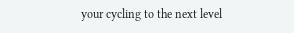your cycling to the next level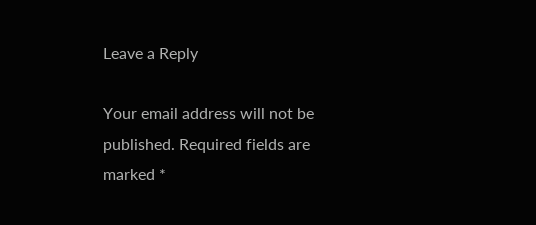Leave a Reply

Your email address will not be published. Required fields are marked *